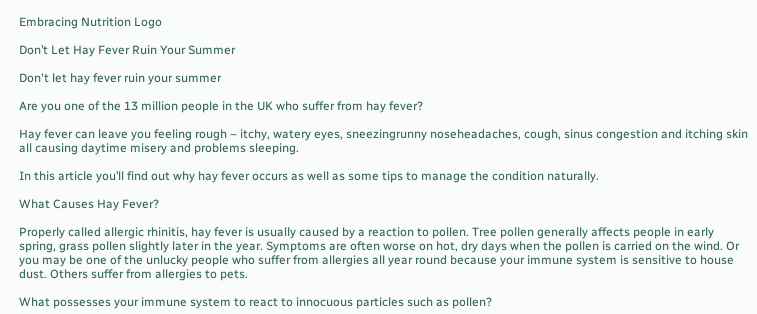Embracing Nutrition Logo

Don’t Let Hay Fever Ruin Your Summer

Don't let hay fever ruin your summer

Are you one of the 13 million people in the UK who suffer from hay fever?

Hay fever can leave you feeling rough – itchy, watery eyes, sneezingrunny noseheadaches, cough, sinus congestion and itching skin all causing daytime misery and problems sleeping.

In this article you’ll find out why hay fever occurs as well as some tips to manage the condition naturally.

What Causes Hay Fever?

Properly called allergic rhinitis, hay fever is usually caused by a reaction to pollen. Tree pollen generally affects people in early spring, grass pollen slightly later in the year. Symptoms are often worse on hot, dry days when the pollen is carried on the wind. Or you may be one of the unlucky people who suffer from allergies all year round because your immune system is sensitive to house dust. Others suffer from allergies to pets.

What possesses your immune system to react to innocuous particles such as pollen?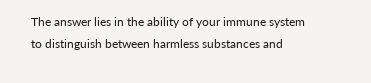The answer lies in the ability of your immune system to distinguish between harmless substances and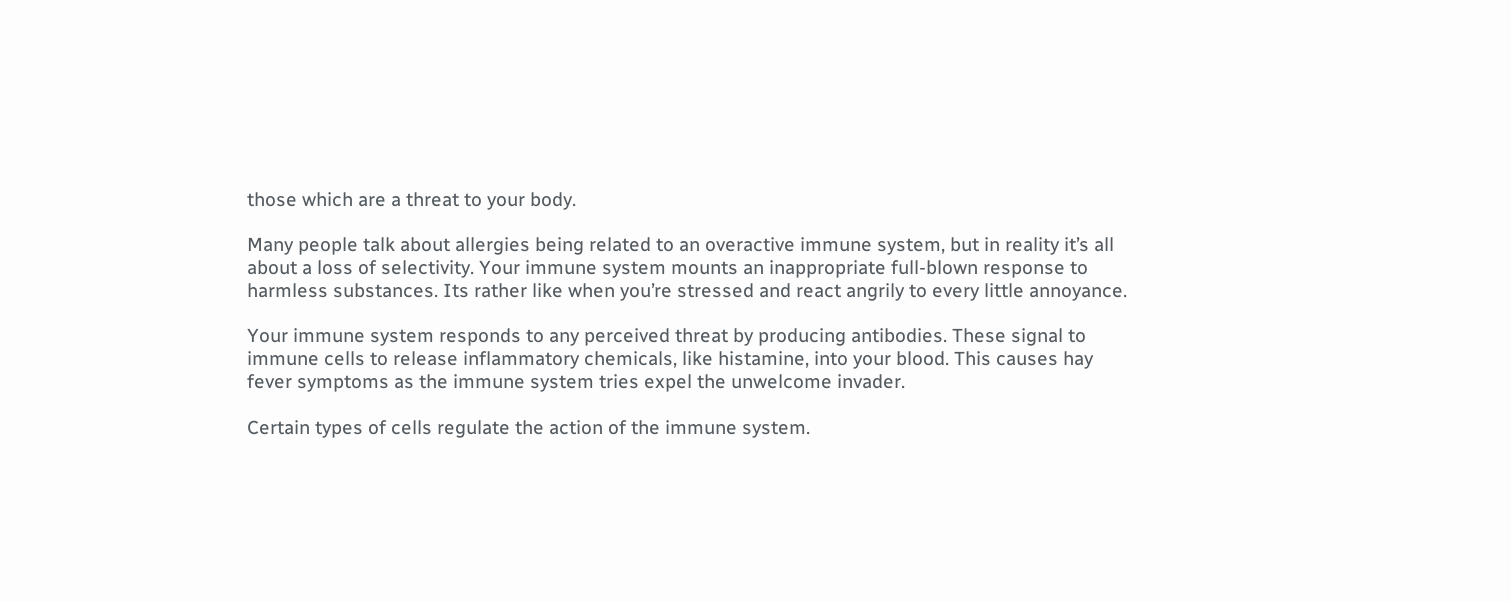those which are a threat to your body.

Many people talk about allergies being related to an overactive immune system, but in reality it’s all about a loss of selectivity. Your immune system mounts an inappropriate full-blown response to harmless substances. Its rather like when you’re stressed and react angrily to every little annoyance.

Your immune system responds to any perceived threat by producing antibodies. These signal to immune cells to release inflammatory chemicals, like histamine, into your blood. This causes hay fever symptoms as the immune system tries expel the unwelcome invader.

Certain types of cells regulate the action of the immune system.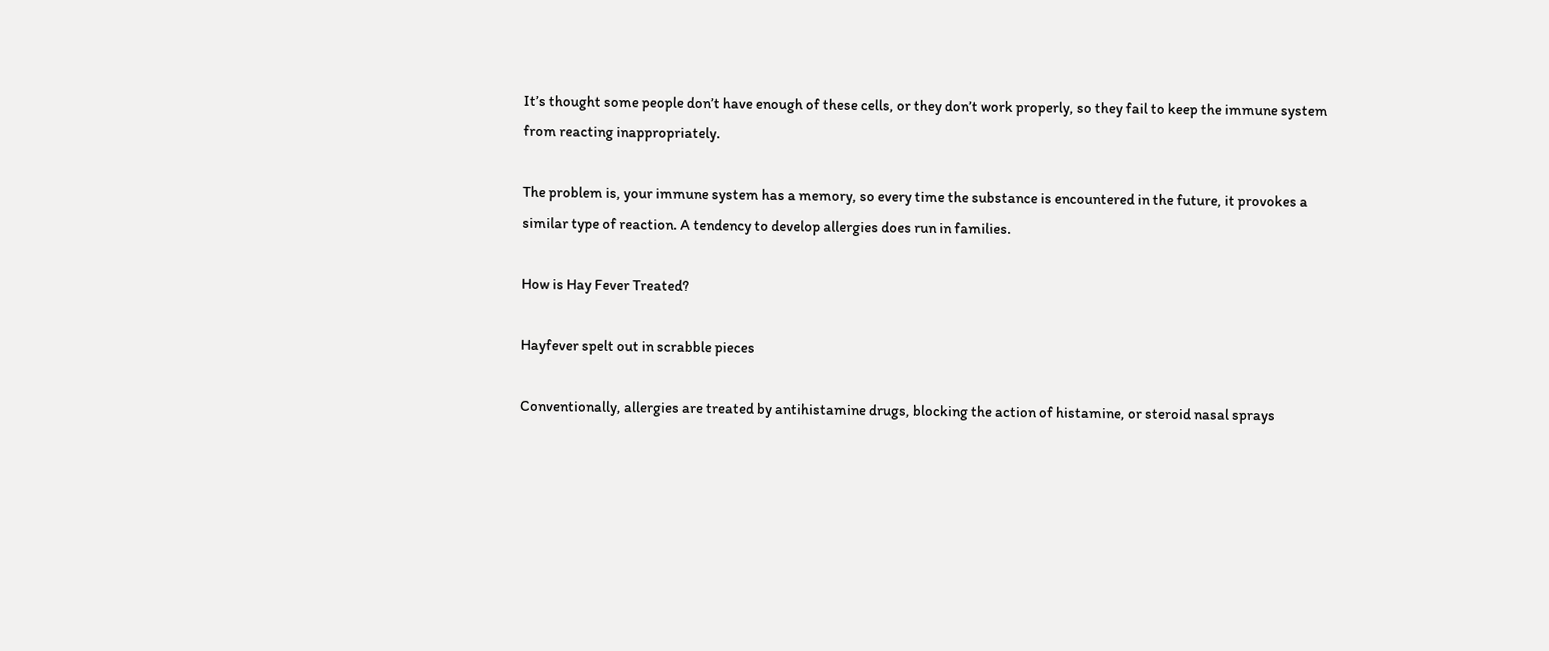It’s thought some people don’t have enough of these cells, or they don’t work properly, so they fail to keep the immune system from reacting inappropriately.

The problem is, your immune system has a memory, so every time the substance is encountered in the future, it provokes a similar type of reaction. A tendency to develop allergies does run in families.

How is Hay Fever Treated?

Hayfever spelt out in scrabble pieces

Conventionally, allergies are treated by antihistamine drugs, blocking the action of histamine, or steroid nasal sprays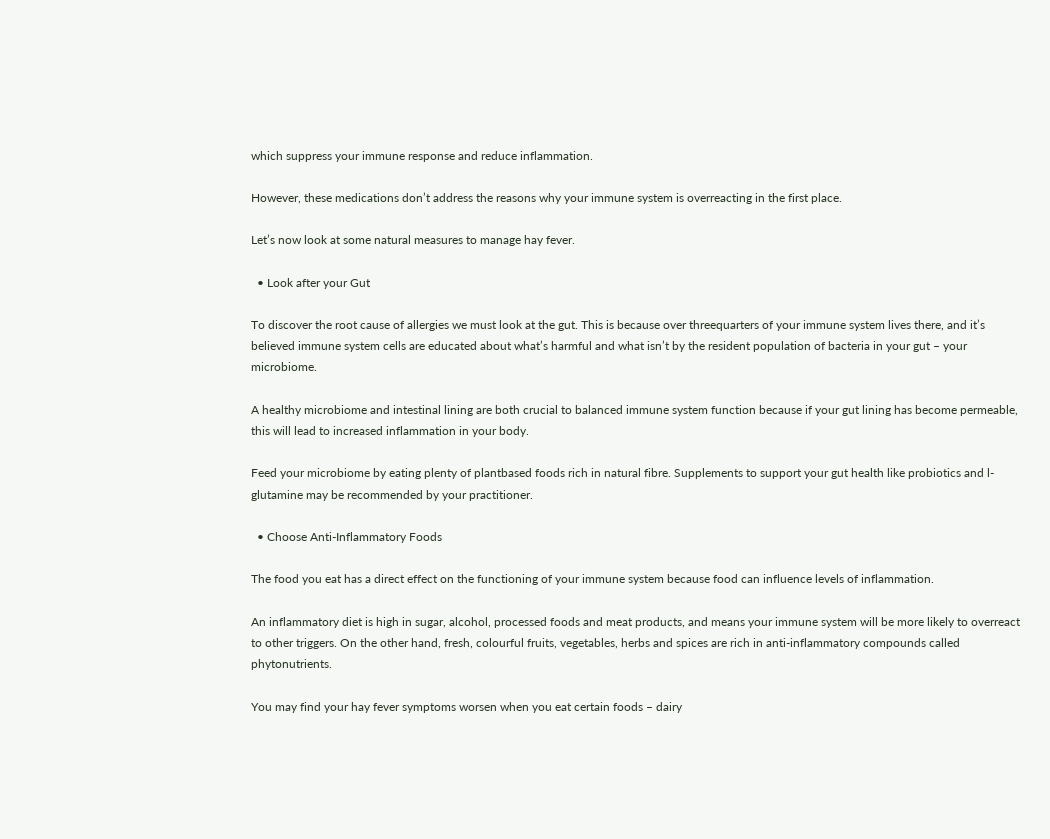which suppress your immune response and reduce inflammation.

However, these medications don’t address the reasons why your immune system is overreacting in the first place.

Let’s now look at some natural measures to manage hay fever.

  • Look after your Gut

To discover the root cause of allergies we must look at the gut. This is because over threequarters of your immune system lives there, and it’s believed immune system cells are educated about what’s harmful and what isn’t by the resident population of bacteria in your gut – your microbiome.

A healthy microbiome and intestinal lining are both crucial to balanced immune system function because if your gut lining has become permeable, this will lead to increased inflammation in your body.

Feed your microbiome by eating plenty of plantbased foods rich in natural fibre. Supplements to support your gut health like probiotics and l-glutamine may be recommended by your practitioner.

  • Choose Anti-Inflammatory Foods

The food you eat has a direct effect on the functioning of your immune system because food can influence levels of inflammation.

An inflammatory diet is high in sugar, alcohol, processed foods and meat products, and means your immune system will be more likely to overreact to other triggers. On the other hand, fresh, colourful fruits, vegetables, herbs and spices are rich in anti-inflammatory compounds called phytonutrients.

You may find your hay fever symptoms worsen when you eat certain foods – dairy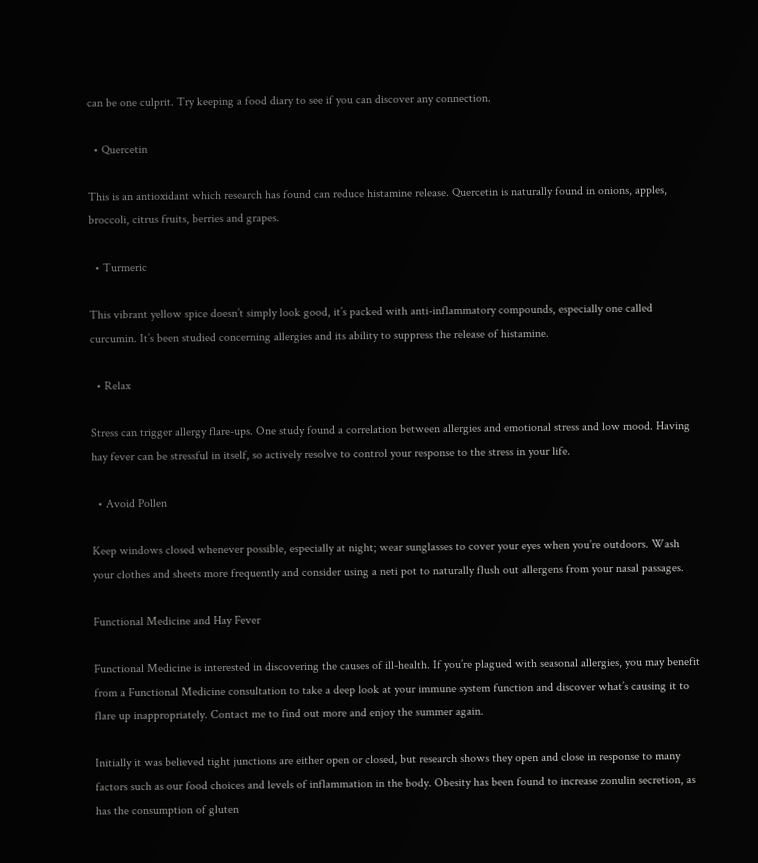can be one culprit. Try keeping a food diary to see if you can discover any connection.

  • Quercetin

This is an antioxidant which research has found can reduce histamine release. Quercetin is naturally found in onions, apples, broccoli, citrus fruits, berries and grapes.

  • Turmeric

This vibrant yellow spice doesn’t simply look good, it’s packed with anti-inflammatory compounds, especially one called curcumin. It’s been studied concerning allergies and its ability to suppress the release of histamine.

  • Relax

Stress can trigger allergy flare-ups. One study found a correlation between allergies and emotional stress and low mood. Having hay fever can be stressful in itself, so actively resolve to control your response to the stress in your life.

  • Avoid Pollen

Keep windows closed whenever possible, especially at night; wear sunglasses to cover your eyes when you’re outdoors. Wash your clothes and sheets more frequently and consider using a neti pot to naturally flush out allergens from your nasal passages.

Functional Medicine and Hay Fever

Functional Medicine is interested in discovering the causes of ill-health. If you’re plagued with seasonal allergies, you may benefit from a Functional Medicine consultation to take a deep look at your immune system function and discover what’s causing it to flare up inappropriately. Contact me to find out more and enjoy the summer again.

Initially it was believed tight junctions are either open or closed, but research shows they open and close in response to many factors such as our food choices and levels of inflammation in the body. Obesity has been found to increase zonulin secretion, as has the consumption of gluten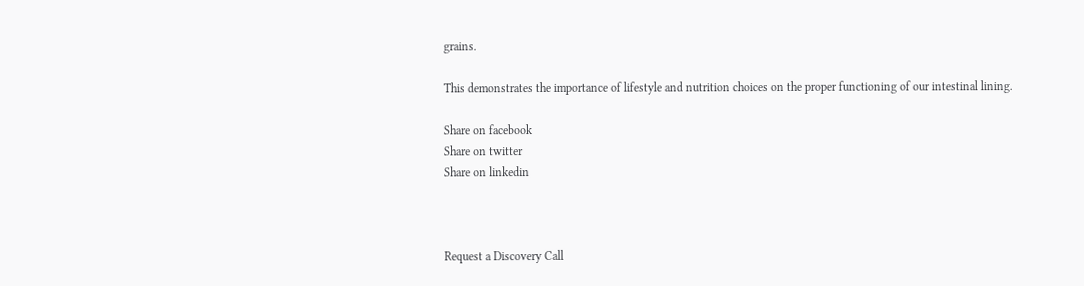grains.

This demonstrates the importance of lifestyle and nutrition choices on the proper functioning of our intestinal lining.

Share on facebook
Share on twitter
Share on linkedin



Request a Discovery Call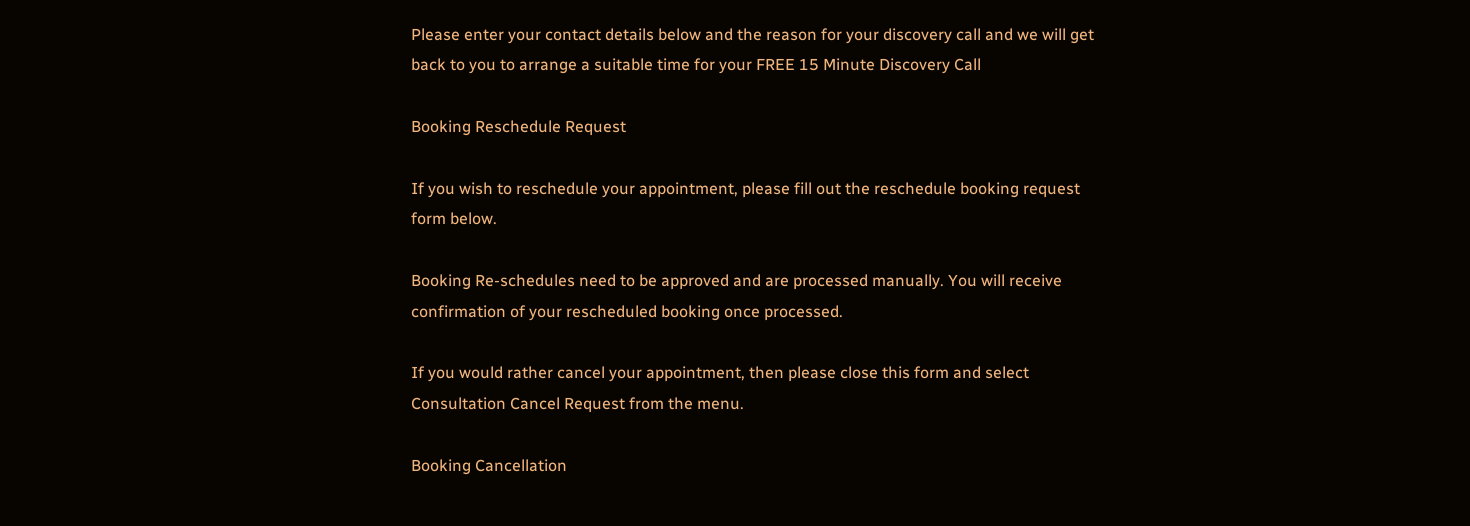Please enter your contact details below and the reason for your discovery call and we will get back to you to arrange a suitable time for your FREE 15 Minute Discovery Call

Booking Reschedule Request

If you wish to reschedule your appointment, please fill out the reschedule booking request form below.

Booking Re-schedules need to be approved and are processed manually. You will receive confirmation of your rescheduled booking once processed.

If you would rather cancel your appointment, then please close this form and select Consultation Cancel Request from the menu.

Booking Cancellation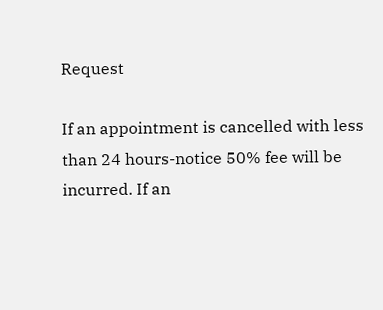Request

If an appointment is cancelled with less than 24 hours-notice 50% fee will be incurred. If an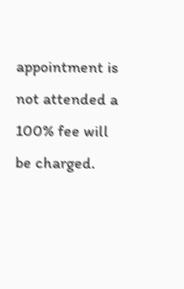appointment is not attended a 100% fee will be charged.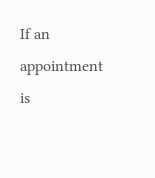If an appointment is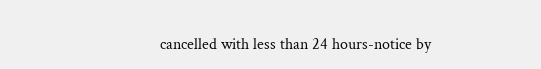cancelled with less than 24 hours-notice by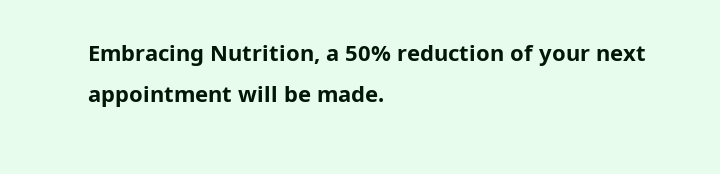Embracing Nutrition, a 50% reduction of your next appointment will be made.